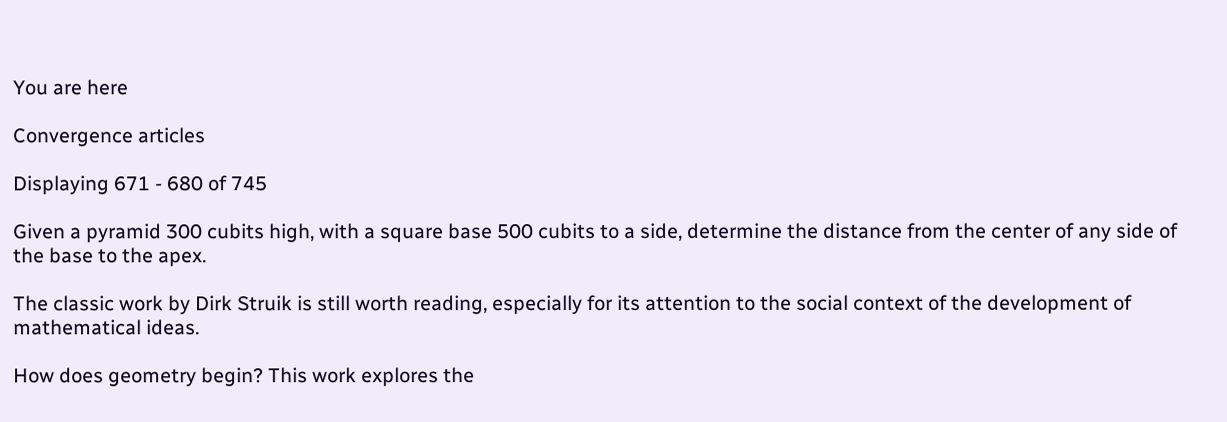You are here

Convergence articles

Displaying 671 - 680 of 745

Given a pyramid 300 cubits high, with a square base 500 cubits to a side, determine the distance from the center of any side of the base to the apex.

The classic work by Dirk Struik is still worth reading, especially for its attention to the social context of the development of mathematical ideas.

How does geometry begin? This work explores the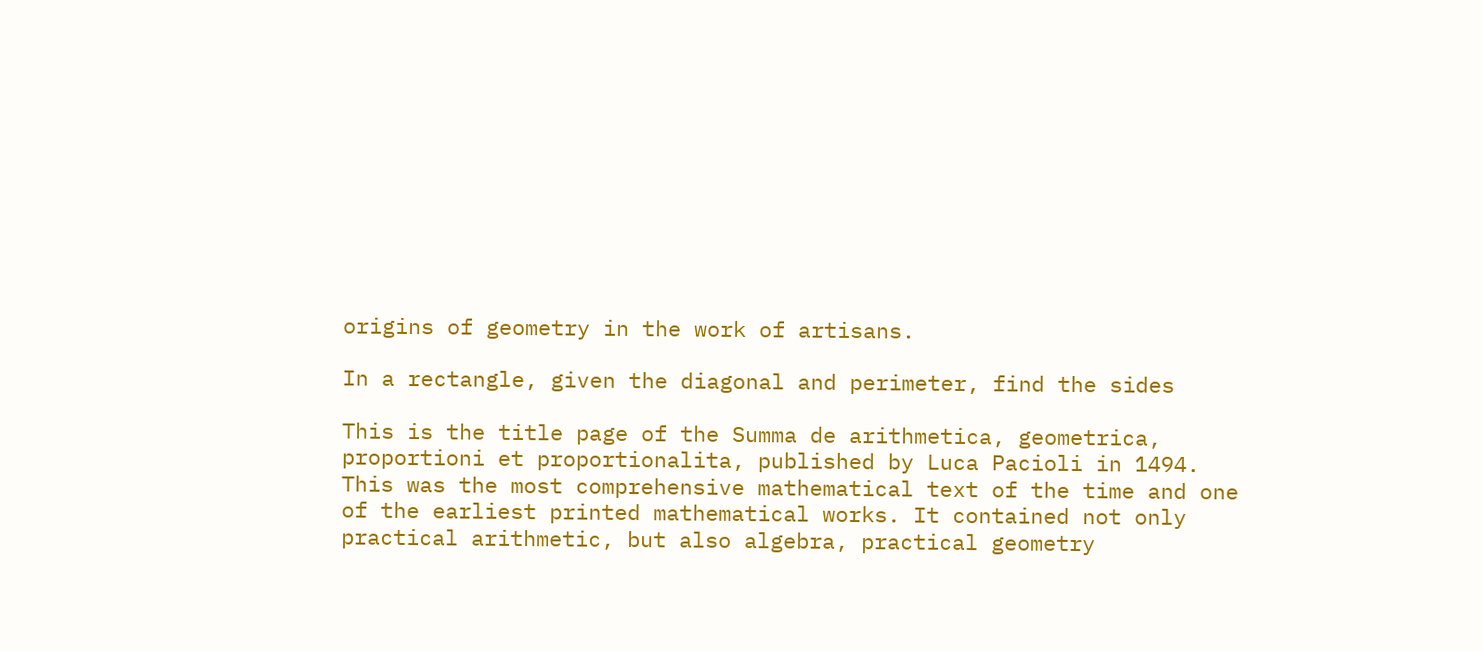origins of geometry in the work of artisans.

In a rectangle, given the diagonal and perimeter, find the sides

This is the title page of the Summa de arithmetica, geometrica, proportioni et proportionalita, published by Luca Pacioli in 1494. This was the most comprehensive mathematical text of the time and one of the earliest printed mathematical works. It contained not only practical arithmetic, but also algebra, practical geometry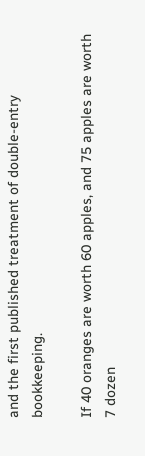and the first published treatment of double-entry bookkeeping.

If 40 oranges are worth 60 apples, and 75 apples are worth 7 dozen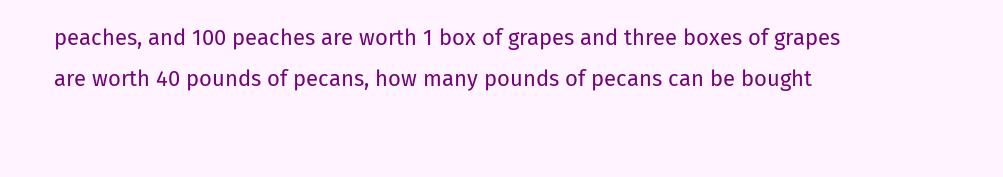peaches, and 100 peaches are worth 1 box of grapes and three boxes of grapes are worth 40 pounds of pecans, how many pounds of pecans can be bought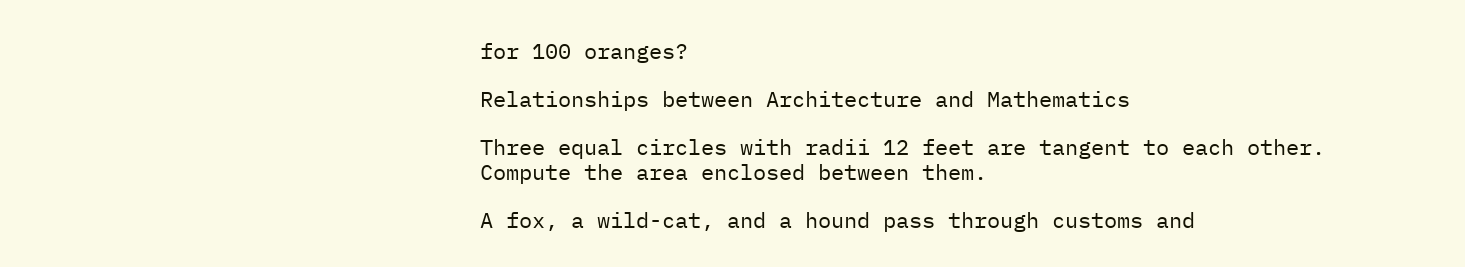for 100 oranges?

Relationships between Architecture and Mathematics

Three equal circles with radii 12 feet are tangent to each other. Compute the area enclosed between them.

A fox, a wild-cat, and a hound pass through customs and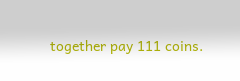together pay 111 coins.